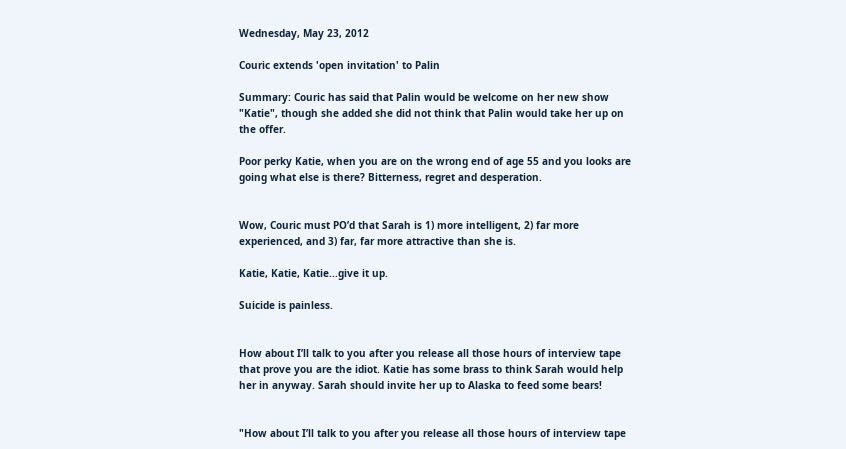Wednesday, May 23, 2012

Couric extends 'open invitation' to Palin

Summary: Couric has said that Palin would be welcome on her new show "Katie", though she added she did not think that Palin would take her up on the offer.

Poor perky Katie, when you are on the wrong end of age 55 and you looks are going what else is there? Bitterness, regret and desperation.


Wow, Couric must PO’d that Sarah is 1) more intelligent, 2) far more experienced, and 3) far, far more attractive than she is.

Katie, Katie, Katie...give it up.

Suicide is painless.


How about I’ll talk to you after you release all those hours of interview tape that prove you are the idiot. Katie has some brass to think Sarah would help her in anyway. Sarah should invite her up to Alaska to feed some bears!


"How about I’ll talk to you after you release all those hours of interview tape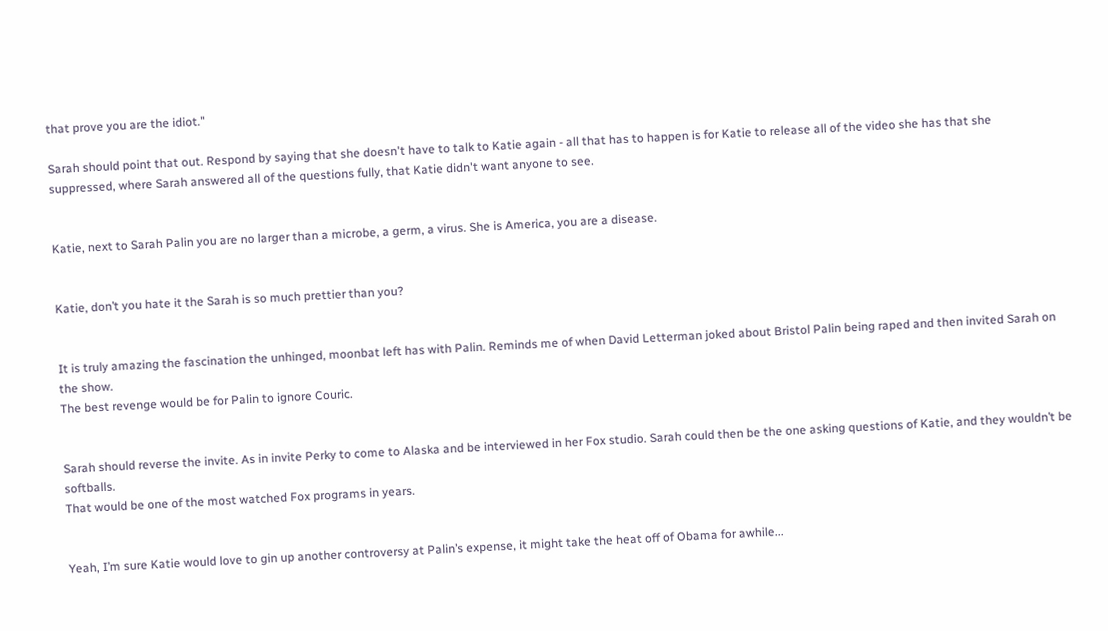that prove you are the idiot."

Sarah should point that out. Respond by saying that she doesn't have to talk to Katie again - all that has to happen is for Katie to release all of the video she has that she suppressed, where Sarah answered all of the questions fully, that Katie didn't want anyone to see.


Katie, next to Sarah Palin you are no larger than a microbe, a germ, a virus. She is America, you are a disease.


Katie, don’t you hate it the Sarah is so much prettier than you?


It is truly amazing the fascination the unhinged, moonbat left has with Palin. Reminds me of when David Letterman joked about Bristol Palin being raped and then invited Sarah on the show.
The best revenge would be for Palin to ignore Couric.


Sarah should reverse the invite. As in invite Perky to come to Alaska and be interviewed in her Fox studio. Sarah could then be the one asking questions of Katie, and they wouldn’t be softballs.
That would be one of the most watched Fox programs in years.


Yeah, I’m sure Katie would love to gin up another controversy at Palin’s expense, it might take the heat off of Obama for awhile...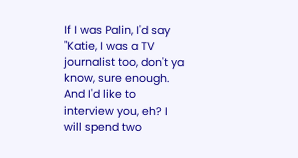If I was Palin, I'd say "Katie, I was a TV journalist too, don't ya know, sure enough. And I'd like to interview you, eh? I will spend two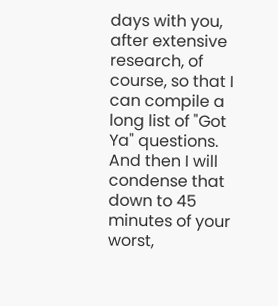days with you, after extensive research, of course, so that I can compile a long list of "Got Ya" questions. And then I will condense that down to 45 minutes of your worst,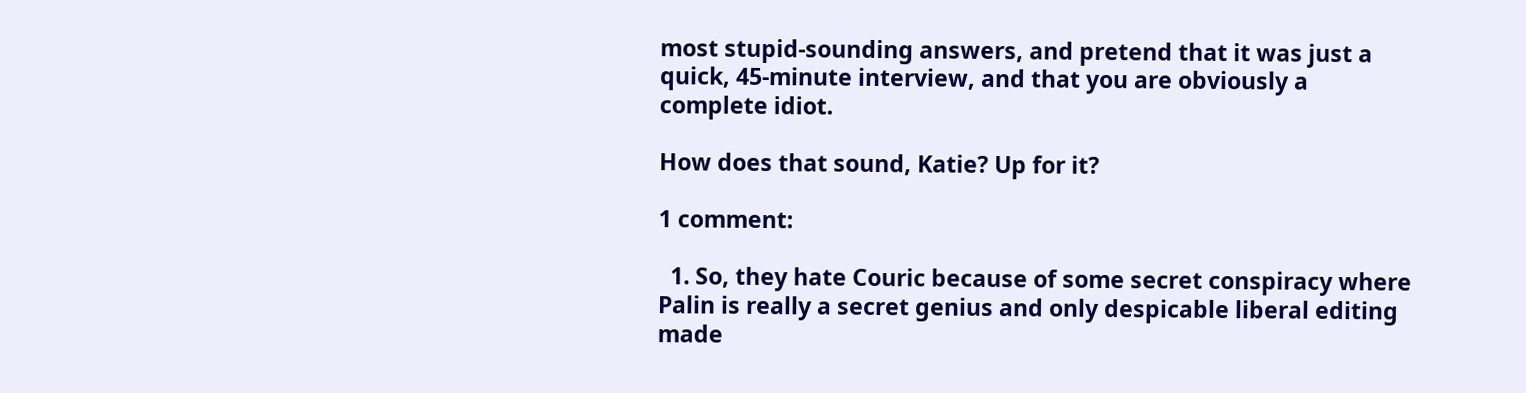most stupid-sounding answers, and pretend that it was just a quick, 45-minute interview, and that you are obviously a complete idiot.

How does that sound, Katie? Up for it?

1 comment:

  1. So, they hate Couric because of some secret conspiracy where Palin is really a secret genius and only despicable liberal editing made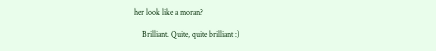her look like a moran?

    Brilliant. Quite, quite brilliant :)